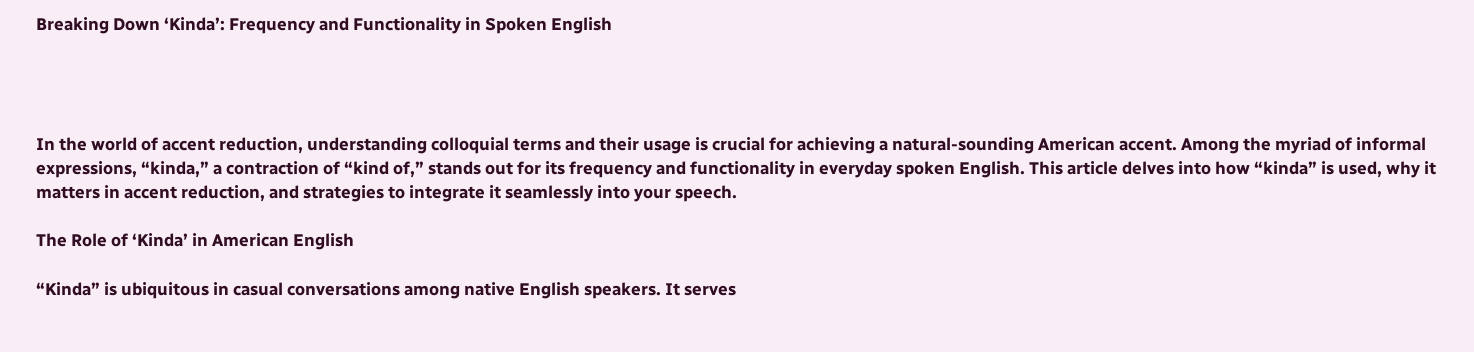Breaking Down ‘Kinda’: Frequency and Functionality in Spoken English




In the world of accent reduction, understanding colloquial terms and their usage is crucial for achieving a natural-sounding American accent. Among the myriad of informal expressions, “kinda,” a contraction of “kind of,” stands out for its frequency and functionality in everyday spoken English. This article delves into how “kinda” is used, why it matters in accent reduction, and strategies to integrate it seamlessly into your speech.

The Role of ‘Kinda’ in American English

“Kinda” is ubiquitous in casual conversations among native English speakers. It serves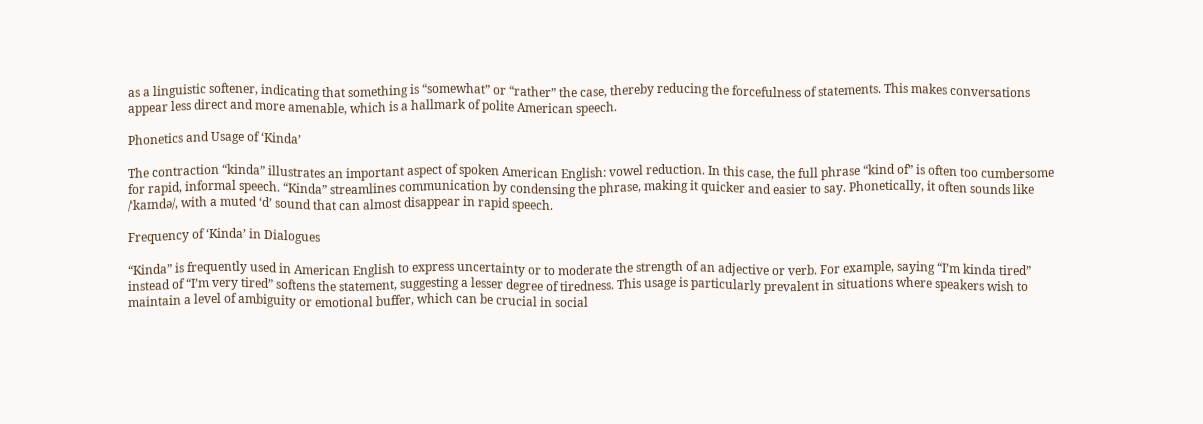as a linguistic softener, indicating that something is “somewhat” or “rather” the case, thereby reducing the forcefulness of statements. This makes conversations appear less direct and more amenable, which is a hallmark of polite American speech.

Phonetics and Usage of ‘Kinda’

The contraction “kinda” illustrates an important aspect of spoken American English: vowel reduction. In this case, the full phrase “kind of” is often too cumbersome for rapid, informal speech. “Kinda” streamlines communication by condensing the phrase, making it quicker and easier to say. Phonetically, it often sounds like /ˈkaɪndə/, with a muted ‘d’ sound that can almost disappear in rapid speech.

Frequency of ‘Kinda’ in Dialogues

“Kinda” is frequently used in American English to express uncertainty or to moderate the strength of an adjective or verb. For example, saying “I’m kinda tired” instead of “I’m very tired” softens the statement, suggesting a lesser degree of tiredness. This usage is particularly prevalent in situations where speakers wish to maintain a level of ambiguity or emotional buffer, which can be crucial in social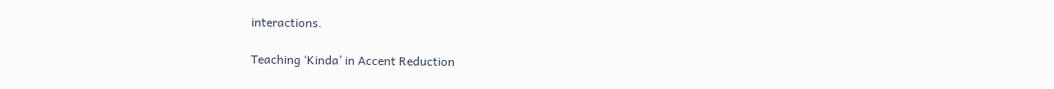interactions.

Teaching ‘Kinda’ in Accent Reduction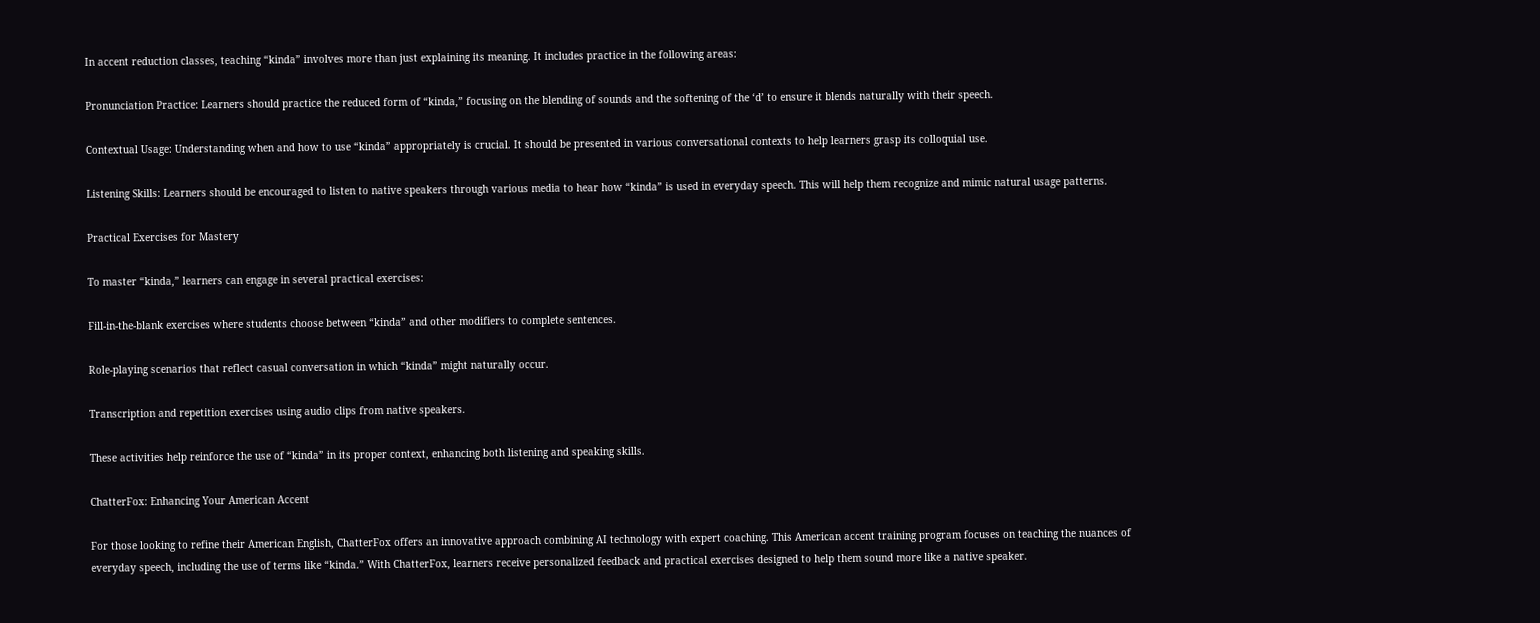In accent reduction classes, teaching “kinda” involves more than just explaining its meaning. It includes practice in the following areas:

Pronunciation Practice: Learners should practice the reduced form of “kinda,” focusing on the blending of sounds and the softening of the ‘d’ to ensure it blends naturally with their speech.

Contextual Usage: Understanding when and how to use “kinda” appropriately is crucial. It should be presented in various conversational contexts to help learners grasp its colloquial use.

Listening Skills: Learners should be encouraged to listen to native speakers through various media to hear how “kinda” is used in everyday speech. This will help them recognize and mimic natural usage patterns.

Practical Exercises for Mastery

To master “kinda,” learners can engage in several practical exercises:

Fill-in-the-blank exercises where students choose between “kinda” and other modifiers to complete sentences.

Role-playing scenarios that reflect casual conversation in which “kinda” might naturally occur.

Transcription and repetition exercises using audio clips from native speakers.

These activities help reinforce the use of “kinda” in its proper context, enhancing both listening and speaking skills.

ChatterFox: Enhancing Your American Accent

For those looking to refine their American English, ChatterFox offers an innovative approach combining AI technology with expert coaching. This American accent training program focuses on teaching the nuances of everyday speech, including the use of terms like “kinda.” With ChatterFox, learners receive personalized feedback and practical exercises designed to help them sound more like a native speaker.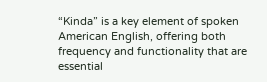“Kinda” is a key element of spoken American English, offering both frequency and functionality that are essential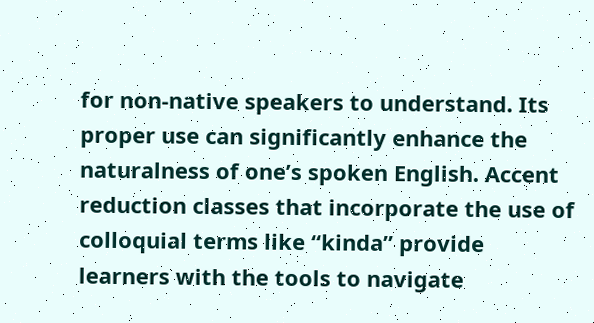for non-native speakers to understand. Its proper use can significantly enhance the naturalness of one’s spoken English. Accent reduction classes that incorporate the use of colloquial terms like “kinda” provide learners with the tools to navigate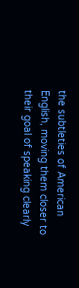the subtleties of American English, moving them closer to their goal of speaking clearly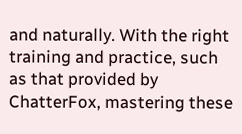and naturally. With the right training and practice, such as that provided by ChatterFox, mastering these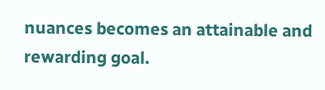nuances becomes an attainable and rewarding goal.